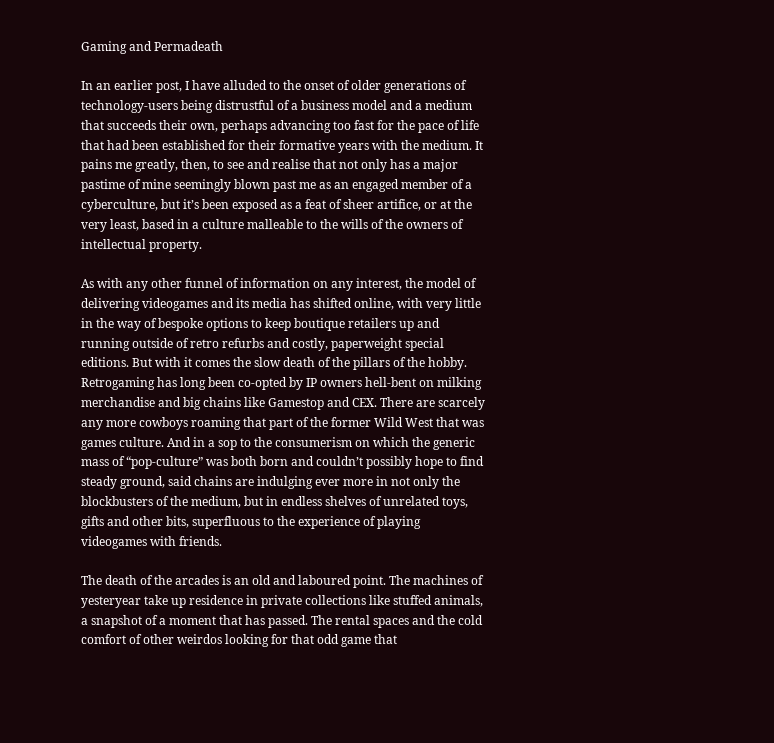Gaming and Permadeath

In an earlier post, I have alluded to the onset of older generations of technology-users being distrustful of a business model and a medium that succeeds their own, perhaps advancing too fast for the pace of life that had been established for their formative years with the medium. It pains me greatly, then, to see and realise that not only has a major pastime of mine seemingly blown past me as an engaged member of a cyberculture, but it’s been exposed as a feat of sheer artifice, or at the very least, based in a culture malleable to the wills of the owners of intellectual property.

As with any other funnel of information on any interest, the model of delivering videogames and its media has shifted online, with very little in the way of bespoke options to keep boutique retailers up and running outside of retro refurbs and costly, paperweight special editions. But with it comes the slow death of the pillars of the hobby. Retrogaming has long been co-opted by IP owners hell-bent on milking merchandise and big chains like Gamestop and CEX. There are scarcely any more cowboys roaming that part of the former Wild West that was games culture. And in a sop to the consumerism on which the generic mass of “pop-culture” was both born and couldn’t possibly hope to find steady ground, said chains are indulging ever more in not only the blockbusters of the medium, but in endless shelves of unrelated toys, gifts and other bits, superfluous to the experience of playing videogames with friends.

The death of the arcades is an old and laboured point. The machines of yesteryear take up residence in private collections like stuffed animals, a snapshot of a moment that has passed. The rental spaces and the cold comfort of other weirdos looking for that odd game that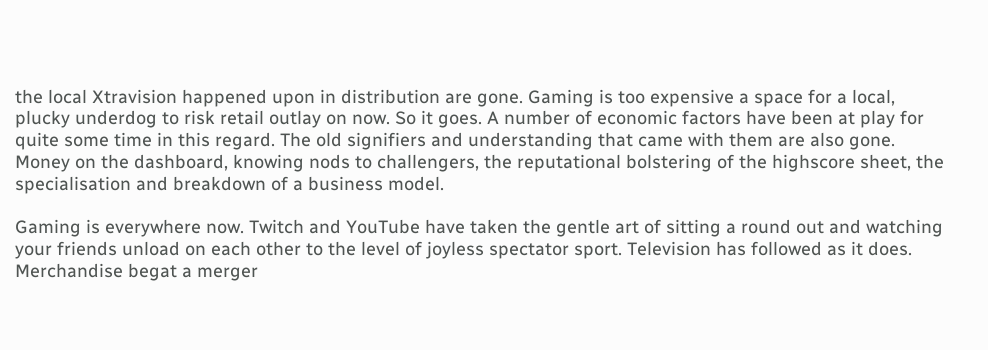the local Xtravision happened upon in distribution are gone. Gaming is too expensive a space for a local, plucky underdog to risk retail outlay on now. So it goes. A number of economic factors have been at play for quite some time in this regard. The old signifiers and understanding that came with them are also gone. Money on the dashboard, knowing nods to challengers, the reputational bolstering of the highscore sheet, the specialisation and breakdown of a business model.

Gaming is everywhere now. Twitch and YouTube have taken the gentle art of sitting a round out and watching your friends unload on each other to the level of joyless spectator sport. Television has followed as it does. Merchandise begat a merger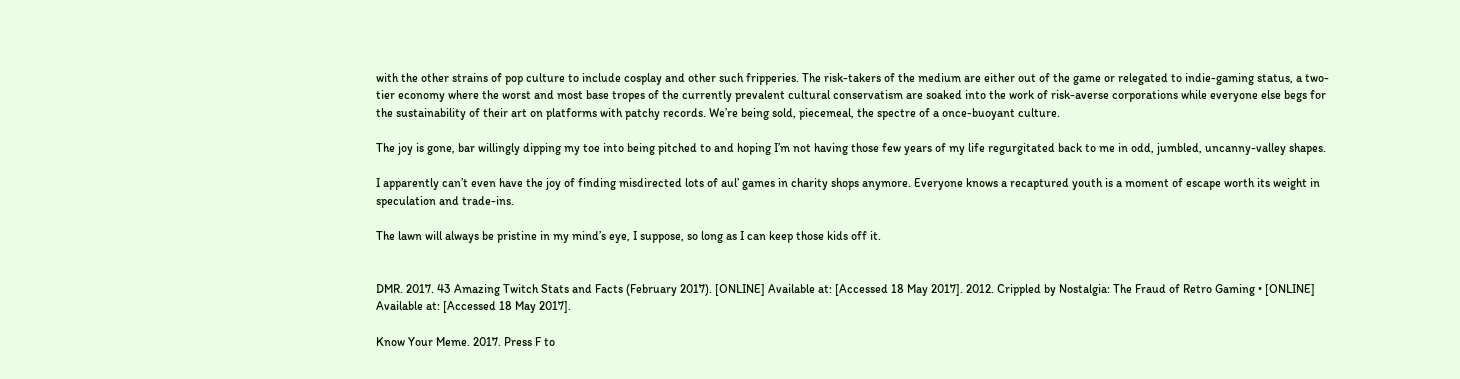with the other strains of pop culture to include cosplay and other such fripperies. The risk-takers of the medium are either out of the game or relegated to indie-gaming status, a two-tier economy where the worst and most base tropes of the currently prevalent cultural conservatism are soaked into the work of risk-averse corporations while everyone else begs for the sustainability of their art on platforms with patchy records. We’re being sold, piecemeal, the spectre of a once-buoyant culture.

The joy is gone, bar willingly dipping my toe into being pitched to and hoping I’m not having those few years of my life regurgitated back to me in odd, jumbled, uncanny-valley shapes.

I apparently can’t even have the joy of finding misdirected lots of aul’ games in charity shops anymore. Everyone knows a recaptured youth is a moment of escape worth its weight in speculation and trade-ins.

The lawn will always be pristine in my mind’s eye, I suppose, so long as I can keep those kids off it.


DMR. 2017. 43 Amazing Twitch Stats and Facts (February 2017). [ONLINE] Available at: [Accessed 18 May 2017]. 2012. Crippled by Nostalgia: The Fraud of Retro Gaming • [ONLINE] Available at: [Accessed 18 May 2017].

Know Your Meme. 2017. Press F to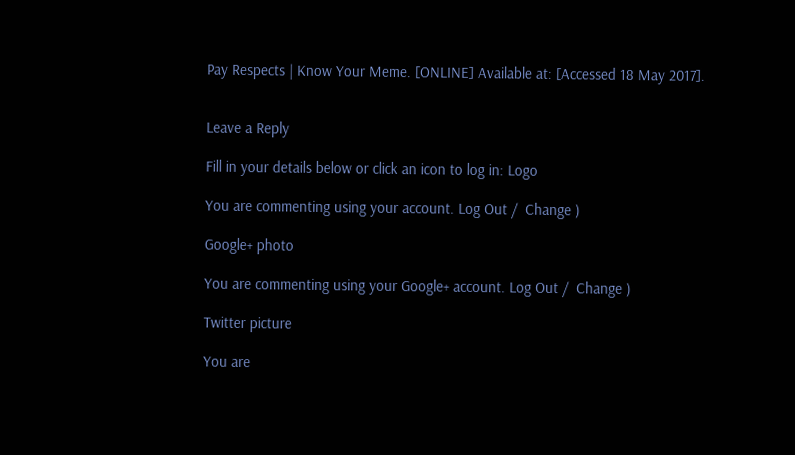Pay Respects | Know Your Meme. [ONLINE] Available at: [Accessed 18 May 2017].


Leave a Reply

Fill in your details below or click an icon to log in: Logo

You are commenting using your account. Log Out /  Change )

Google+ photo

You are commenting using your Google+ account. Log Out /  Change )

Twitter picture

You are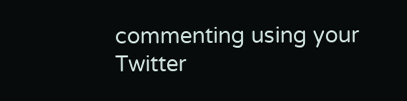commenting using your Twitter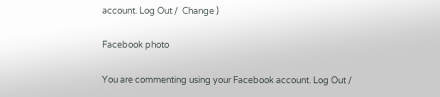account. Log Out /  Change )

Facebook photo

You are commenting using your Facebook account. Log Out /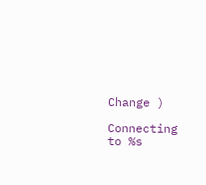Change )

Connecting to %s